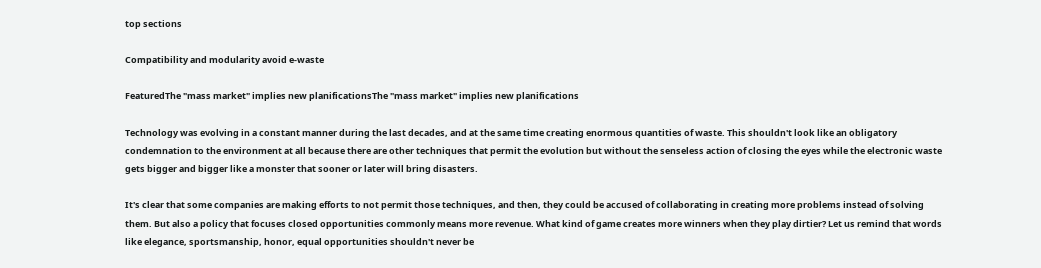top sections

Compatibility and modularity avoid e-waste

FeaturedThe "mass market" implies new planificationsThe "mass market" implies new planifications

Technology was evolving in a constant manner during the last decades, and at the same time creating enormous quantities of waste. This shouldn't look like an obligatory condemnation to the environment at all because there are other techniques that permit the evolution but without the senseless action of closing the eyes while the electronic waste gets bigger and bigger like a monster that sooner or later will bring disasters.

It's clear that some companies are making efforts to not permit those techniques, and then, they could be accused of collaborating in creating more problems instead of solving them. But also a policy that focuses closed opportunities commonly means more revenue. What kind of game creates more winners when they play dirtier? Let us remind that words like elegance, sportsmanship, honor, equal opportunities shouldn't never be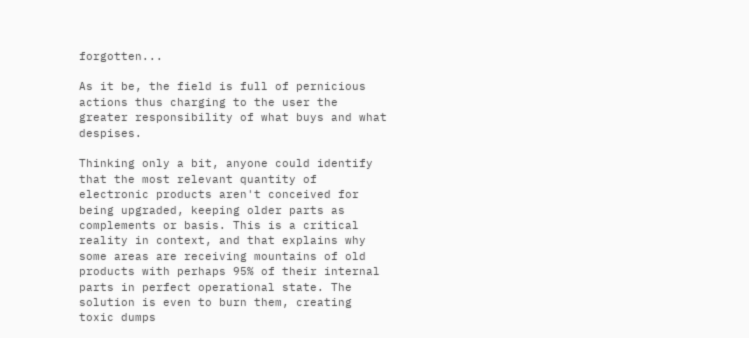forgotten...

As it be, the field is full of pernicious actions thus charging to the user the greater responsibility of what buys and what despises.

Thinking only a bit, anyone could identify that the most relevant quantity of electronic products aren't conceived for being upgraded, keeping older parts as complements or basis. This is a critical reality in context, and that explains why some areas are receiving mountains of old products with perhaps 95% of their internal parts in perfect operational state. The solution is even to burn them, creating toxic dumps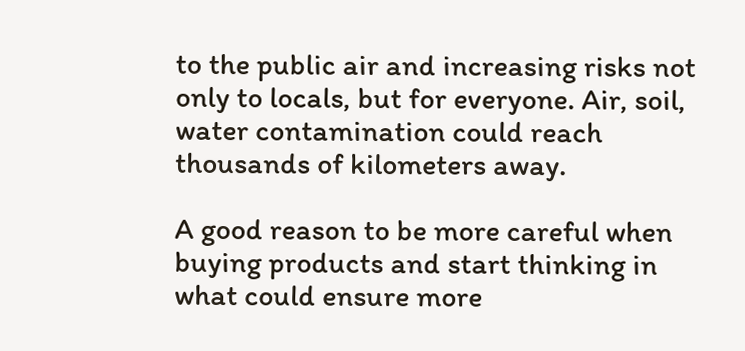to the public air and increasing risks not only to locals, but for everyone. Air, soil, water contamination could reach thousands of kilometers away.

A good reason to be more careful when buying products and start thinking in what could ensure more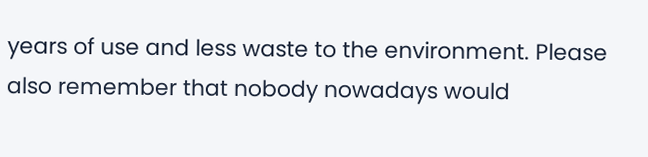years of use and less waste to the environment. Please also remember that nobody nowadays would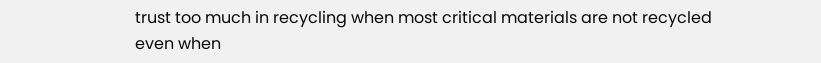trust too much in recycling when most critical materials are not recycled even when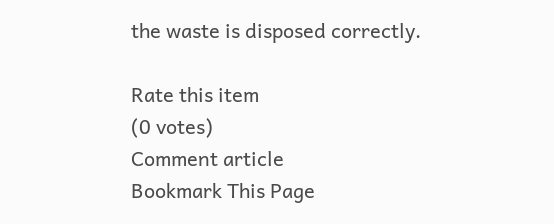the waste is disposed correctly.

Rate this item
(0 votes)
Comment article
Bookmark This Page